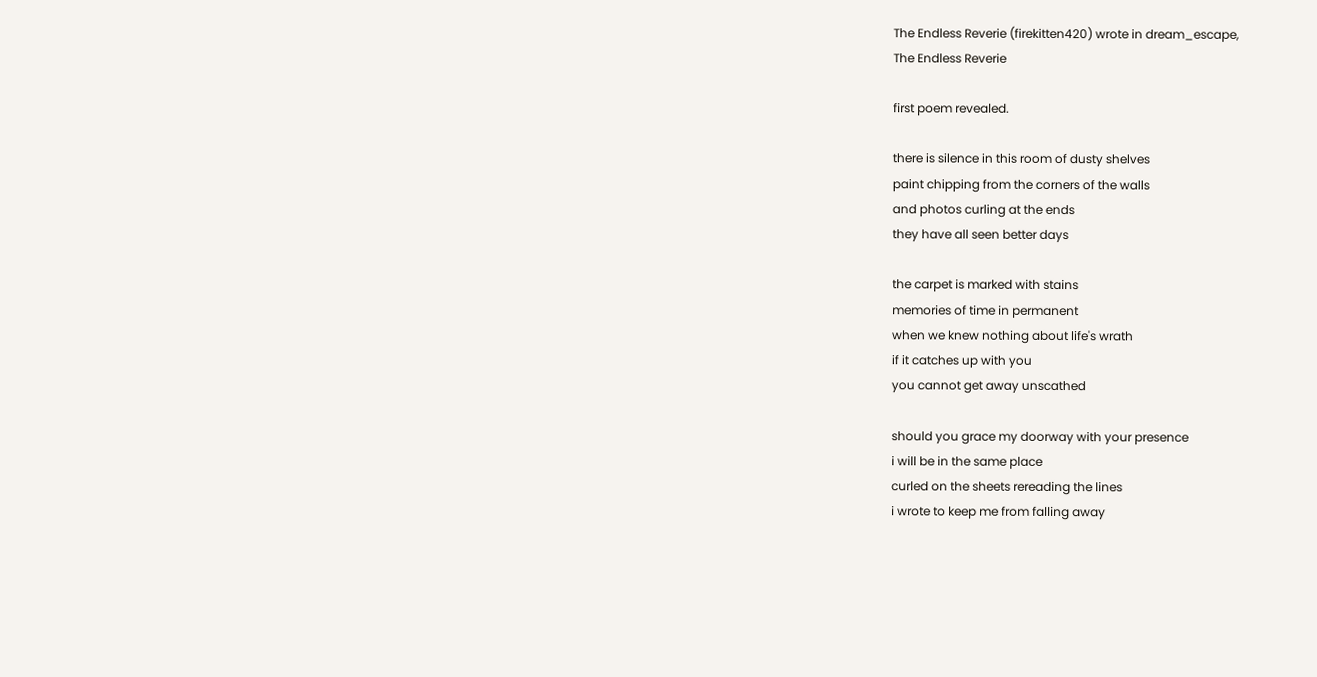The Endless Reverie (firekitten420) wrote in dream_escape,
The Endless Reverie

first poem revealed.

there is silence in this room of dusty shelves
paint chipping from the corners of the walls
and photos curling at the ends
they have all seen better days

the carpet is marked with stains
memories of time in permanent
when we knew nothing about life's wrath
if it catches up with you
you cannot get away unscathed

should you grace my doorway with your presence
i will be in the same place
curled on the sheets rereading the lines
i wrote to keep me from falling away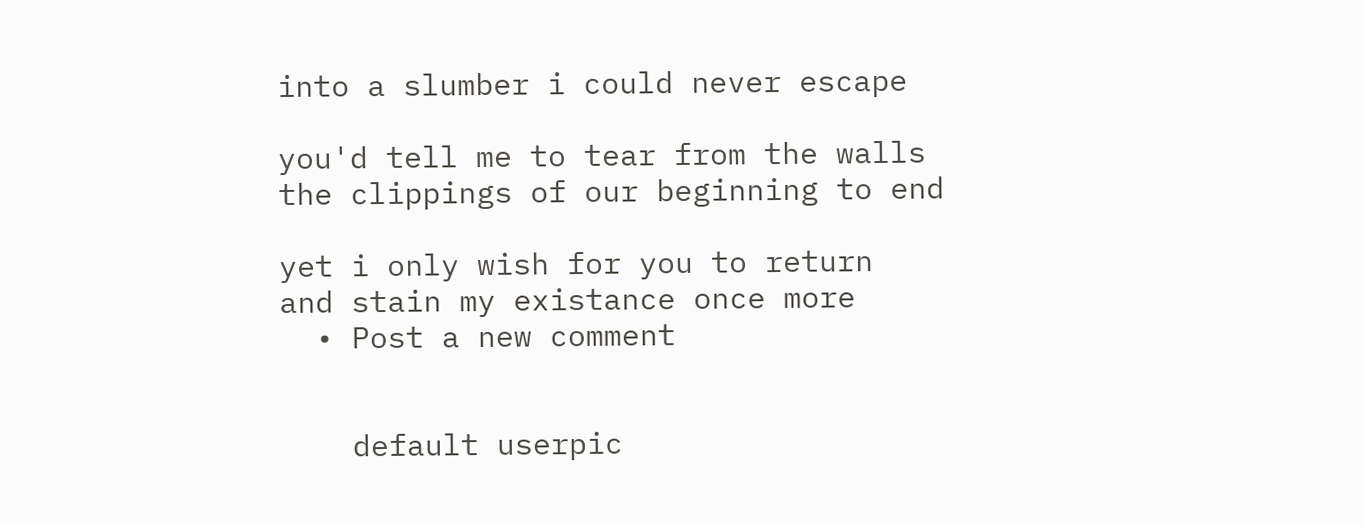into a slumber i could never escape

you'd tell me to tear from the walls
the clippings of our beginning to end

yet i only wish for you to return
and stain my existance once more
  • Post a new comment


    default userpic